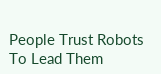People Trust Robots To Lead Them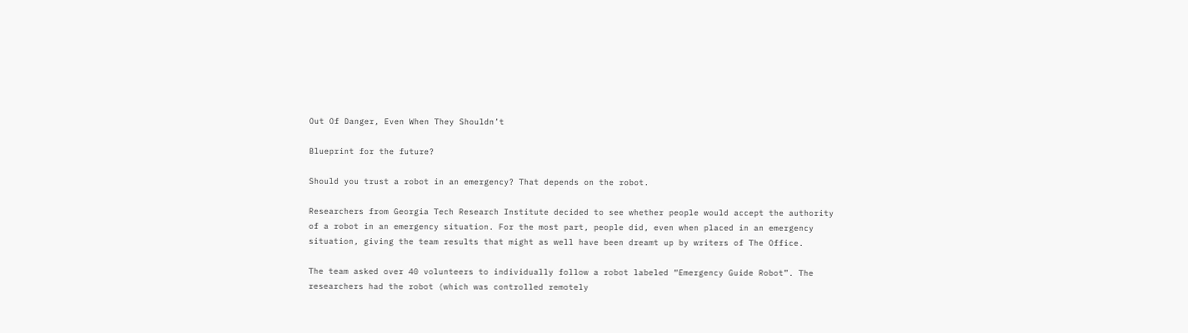Out Of Danger, Even When They Shouldn’t

Blueprint for the future?

Should you trust a robot in an emergency? That depends on the robot.

Researchers from Georgia Tech Research Institute decided to see whether people would accept the authority of a robot in an emergency situation. For the most part, people did, even when placed in an emergency situation, giving the team results that might as well have been dreamt up by writers of The Office.

The team asked over 40 volunteers to individually follow a robot labeled “Emergency Guide Robot”. The researchers had the robot (which was controlled remotely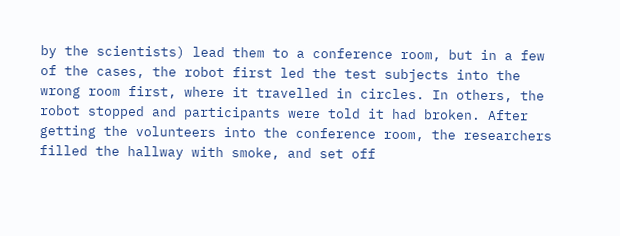by the scientists) lead them to a conference room, but in a few of the cases, the robot first led the test subjects into the wrong room first, where it travelled in circles. In others, the robot stopped and participants were told it had broken. After getting the volunteers into the conference room, the researchers filled the hallway with smoke, and set off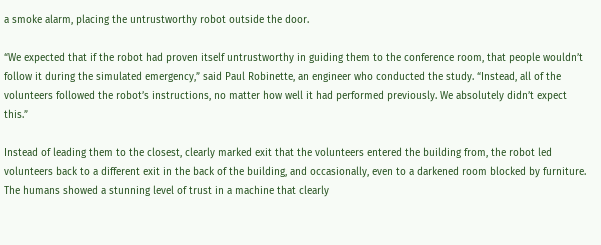a smoke alarm, placing the untrustworthy robot outside the door.

“We expected that if the robot had proven itself untrustworthy in guiding them to the conference room, that people wouldn’t follow it during the simulated emergency,” said Paul Robinette, an engineer who conducted the study. “Instead, all of the volunteers followed the robot’s instructions, no matter how well it had performed previously. We absolutely didn’t expect this.”

Instead of leading them to the closest, clearly marked exit that the volunteers entered the building from, the robot led volunteers back to a different exit in the back of the building, and occasionally, even to a darkened room blocked by furniture. The humans showed a stunning level of trust in a machine that clearly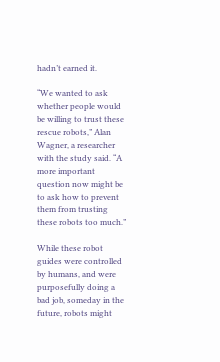hadn’t earned it.

“We wanted to ask whether people would be willing to trust these rescue robots,” Alan Wagner, a researcher with the study said. “A more important question now might be to ask how to prevent them from trusting these robots too much.”

While these robot guides were controlled by humans, and were purposefully doing a bad job, someday in the future, robots might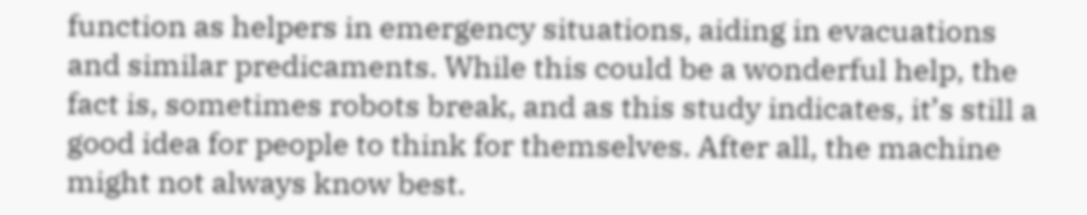function as helpers in emergency situations, aiding in evacuations and similar predicaments. While this could be a wonderful help, the fact is, sometimes robots break, and as this study indicates, it’s still a good idea for people to think for themselves. After all, the machine might not always know best.